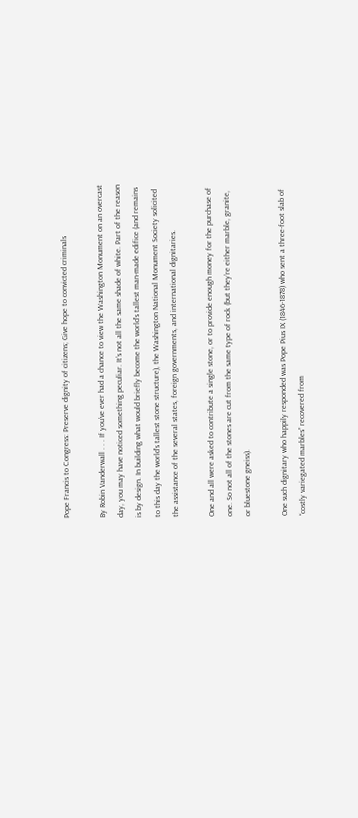Pope Francis to Congress: Preserve dignity of citizens; Give hope to convicted criminals

By Robin Vanderwall . . . If you’ve ever had a chance to view the Washington Monument on an overcast day, you may have noticed something peculiar. It’s not all the same shade of white. Part of the reason is by design. In building what would briefly become the world’s tallest man-made edifice (and remains to this day the world’s tallest stone structure), the Washington National Monument Society solicited the assistance of the several states, foreign governments, and international dignitaries.

One and all were asked to contribute a single stone, or to provide enough money for the purchase of one. So not all of the stones are cut from the same type of rock (but they’re either marble, granite, or bluestone gneiss).

One such dignitary who happily responded was Pope Pius IX (1846-1878) who sent a three-foot slab of “costly variegated marbles” recovered from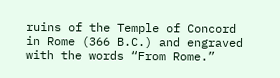ruins of the Temple of Concord in Rome (366 B.C.) and engraved with the words “From Rome.”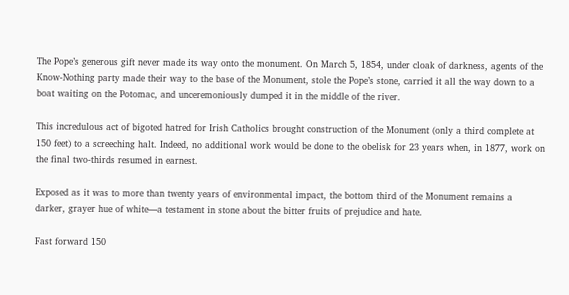The Pope’s generous gift never made its way onto the monument. On March 5, 1854, under cloak of darkness, agents of the Know-Nothing party made their way to the base of the Monument, stole the Pope’s stone, carried it all the way down to a boat waiting on the Potomac, and unceremoniously dumped it in the middle of the river.

This incredulous act of bigoted hatred for Irish Catholics brought construction of the Monument (only a third complete at 150 feet) to a screeching halt. Indeed, no additional work would be done to the obelisk for 23 years when, in 1877, work on the final two-thirds resumed in earnest.

Exposed as it was to more than twenty years of environmental impact, the bottom third of the Monument remains a darker, grayer hue of white—a testament in stone about the bitter fruits of prejudice and hate.

Fast forward 150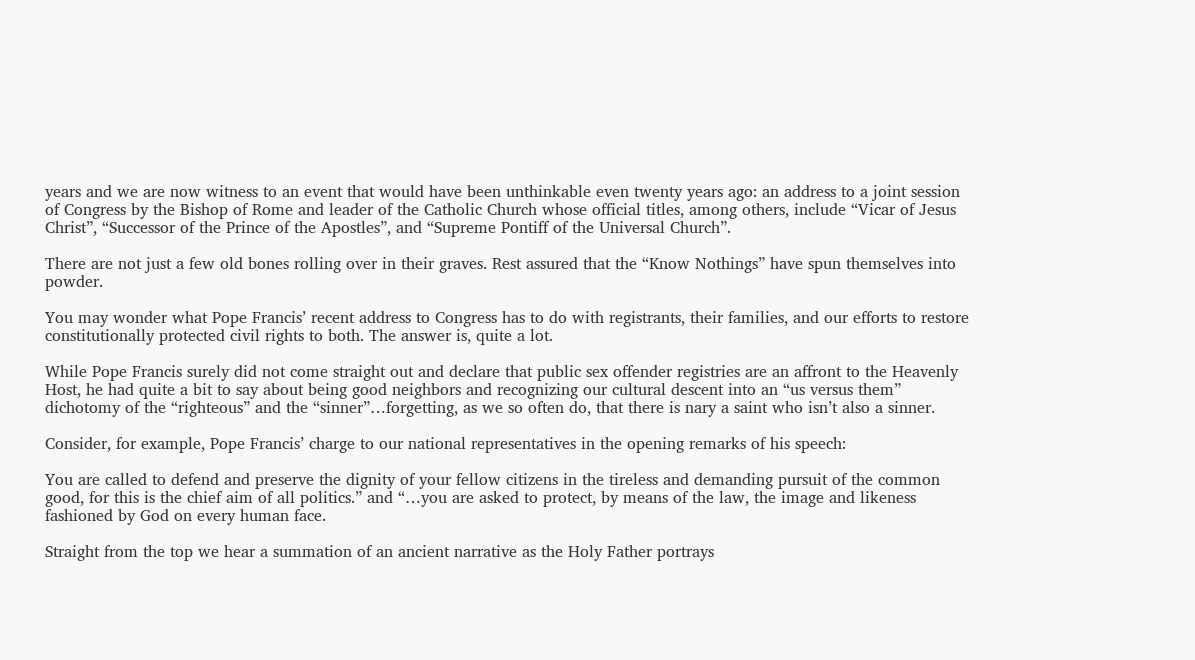years and we are now witness to an event that would have been unthinkable even twenty years ago: an address to a joint session of Congress by the Bishop of Rome and leader of the Catholic Church whose official titles, among others, include “Vicar of Jesus Christ”, “Successor of the Prince of the Apostles”, and “Supreme Pontiff of the Universal Church”.

There are not just a few old bones rolling over in their graves. Rest assured that the “Know Nothings” have spun themselves into powder.

You may wonder what Pope Francis’ recent address to Congress has to do with registrants, their families, and our efforts to restore constitutionally protected civil rights to both. The answer is, quite a lot.

While Pope Francis surely did not come straight out and declare that public sex offender registries are an affront to the Heavenly Host, he had quite a bit to say about being good neighbors and recognizing our cultural descent into an “us versus them” dichotomy of the “righteous” and the “sinner”…forgetting, as we so often do, that there is nary a saint who isn’t also a sinner.

Consider, for example, Pope Francis’ charge to our national representatives in the opening remarks of his speech:

You are called to defend and preserve the dignity of your fellow citizens in the tireless and demanding pursuit of the common good, for this is the chief aim of all politics.” and “…you are asked to protect, by means of the law, the image and likeness fashioned by God on every human face.

Straight from the top we hear a summation of an ancient narrative as the Holy Father portrays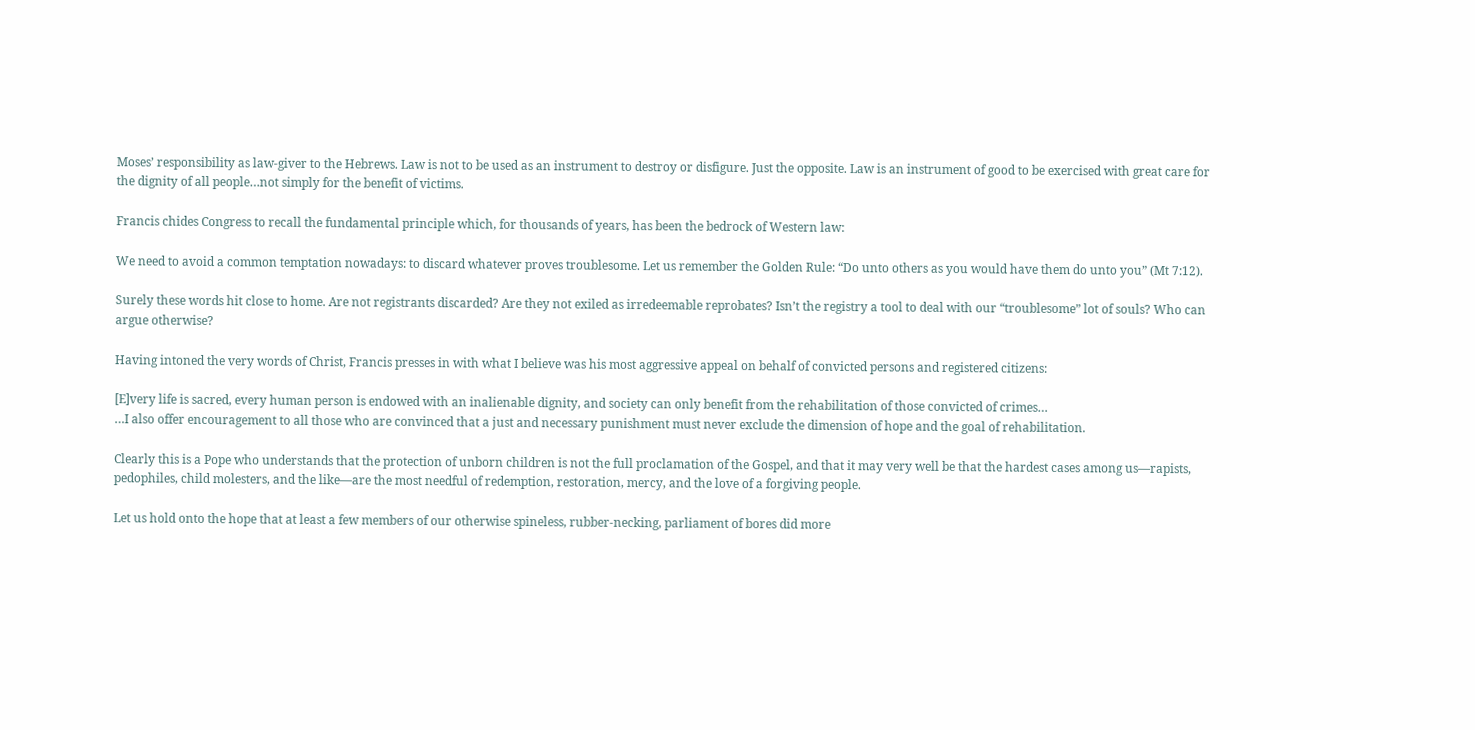Moses’ responsibility as law-giver to the Hebrews. Law is not to be used as an instrument to destroy or disfigure. Just the opposite. Law is an instrument of good to be exercised with great care for the dignity of all people…not simply for the benefit of victims.

Francis chides Congress to recall the fundamental principle which, for thousands of years, has been the bedrock of Western law:

We need to avoid a common temptation nowadays: to discard whatever proves troublesome. Let us remember the Golden Rule: “Do unto others as you would have them do unto you” (Mt 7:12).

Surely these words hit close to home. Are not registrants discarded? Are they not exiled as irredeemable reprobates? Isn’t the registry a tool to deal with our “troublesome” lot of souls? Who can argue otherwise?

Having intoned the very words of Christ, Francis presses in with what I believe was his most aggressive appeal on behalf of convicted persons and registered citizens:

[E]very life is sacred, every human person is endowed with an inalienable dignity, and society can only benefit from the rehabilitation of those convicted of crimes…
…I also offer encouragement to all those who are convinced that a just and necessary punishment must never exclude the dimension of hope and the goal of rehabilitation.

Clearly this is a Pope who understands that the protection of unborn children is not the full proclamation of the Gospel, and that it may very well be that the hardest cases among us—rapists, pedophiles, child molesters, and the like—are the most needful of redemption, restoration, mercy, and the love of a forgiving people.

Let us hold onto the hope that at least a few members of our otherwise spineless, rubber-necking, parliament of bores did more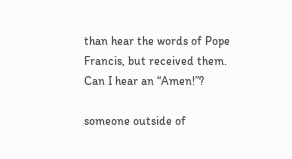than hear the words of Pope Francis, but received them. Can I hear an “Amen!”?

someone outside of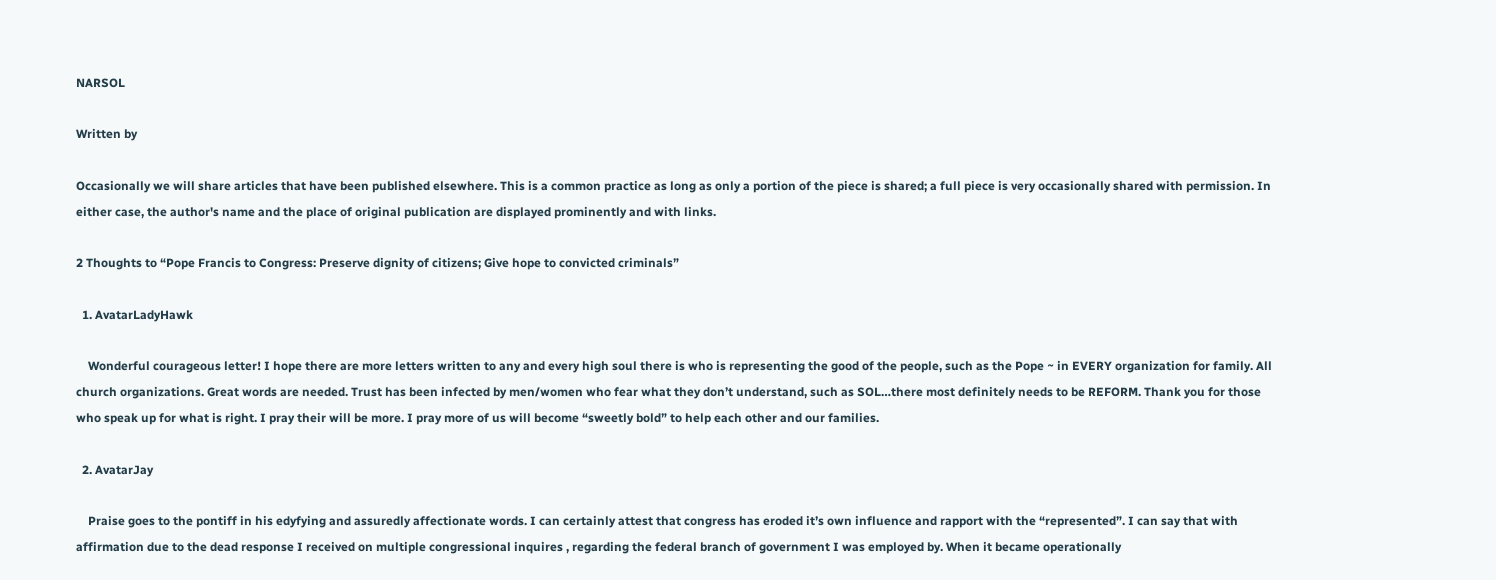NARSOL

Written by

Occasionally we will share articles that have been published elsewhere. This is a common practice as long as only a portion of the piece is shared; a full piece is very occasionally shared with permission. In either case, the author's name and the place of original publication are displayed prominently and with links.

2 Thoughts to “Pope Francis to Congress: Preserve dignity of citizens; Give hope to convicted criminals”

  1. AvatarLadyHawk

    Wonderful courageous letter! I hope there are more letters written to any and every high soul there is who is representing the good of the people, such as the Pope ~ in EVERY organization for family. All church organizations. Great words are needed. Trust has been infected by men/women who fear what they don’t understand, such as SOL…there most definitely needs to be REFORM. Thank you for those who speak up for what is right. I pray their will be more. I pray more of us will become “sweetly bold” to help each other and our families.

  2. AvatarJay

    Praise goes to the pontiff in his edyfying and assuredly affectionate words. I can certainly attest that congress has eroded it’s own influence and rapport with the “represented”. I can say that with affirmation due to the dead response I received on multiple congressional inquires , regarding the federal branch of government I was employed by. When it became operationally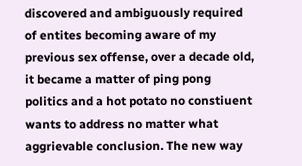discovered and ambiguously required of entites becoming aware of my previous sex offense, over a decade old, it became a matter of ping pong politics and a hot potato no constiuent wants to address no matter what aggrievable conclusion. The new way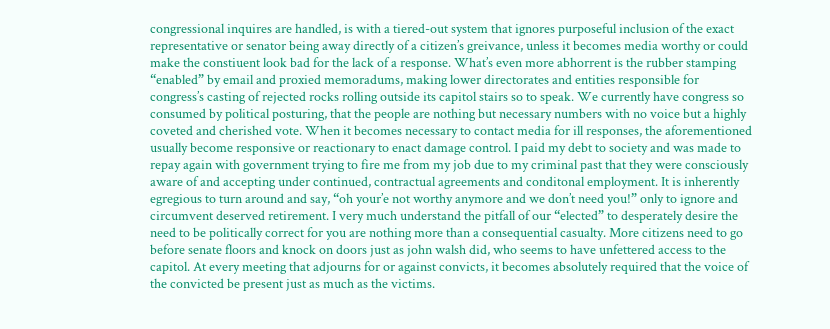congressional inquires are handled, is with a tiered-out system that ignores purposeful inclusion of the exact representative or senator being away directly of a citizen’s greivance, unless it becomes media worthy or could make the constiuent look bad for the lack of a response. What’s even more abhorrent is the rubber stamping “enabled” by email and proxied memoradums, making lower directorates and entities responsible for congress’s casting of rejected rocks rolling outside its capitol stairs so to speak. We currently have congress so consumed by political posturing, that the people are nothing but necessary numbers with no voice but a highly coveted and cherished vote. When it becomes necessary to contact media for ill responses, the aforementioned usually become responsive or reactionary to enact damage control. I paid my debt to society and was made to repay again with government trying to fire me from my job due to my criminal past that they were consciously aware of and accepting under continued, contractual agreements and conditonal employment. It is inherently egregious to turn around and say, “oh your’e not worthy anymore and we don’t need you!” only to ignore and circumvent deserved retirement. I very much understand the pitfall of our “elected” to desperately desire the need to be politically correct for you are nothing more than a consequential casualty. More citizens need to go before senate floors and knock on doors just as john walsh did, who seems to have unfettered access to the capitol. At every meeting that adjourns for or against convicts, it becomes absolutely required that the voice of the convicted be present just as much as the victims.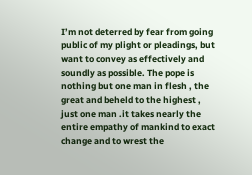I’m not deterred by fear from going public of my plight or pleadings, but want to convey as effectively and soundly as possible. The pope is nothing but one man in flesh , the great and beheld to the highest , just one man .it takes nearly the entire empathy of mankind to exact change and to wrest the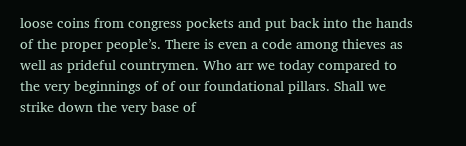loose coins from congress pockets and put back into the hands of the proper people’s. There is even a code among thieves as well as prideful countrymen. Who arr we today compared to the very beginnings of of our foundational pillars. Shall we strike down the very base of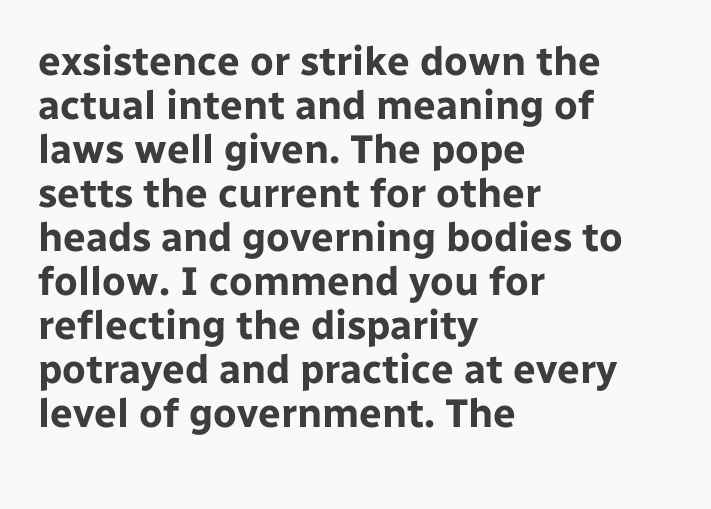exsistence or strike down the actual intent and meaning of laws well given. The pope setts the current for other heads and governing bodies to follow. I commend you for reflecting the disparity potrayed and practice at every level of government. The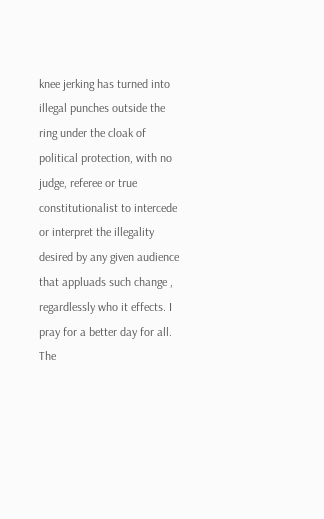knee jerking has turned into illegal punches outside the ring under the cloak of political protection, with no judge, referee or true constitutionalist to intercede or interpret the illegality desired by any given audience that appluads such change , regardlessly who it effects. I pray for a better day for all. The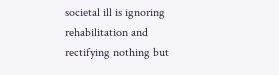societal ill is ignoring rehabilitation and rectifying nothing but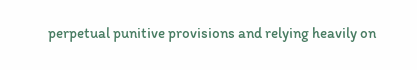perpetual punitive provisions and relying heavily on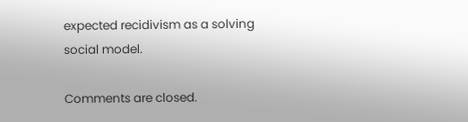expected recidivism as a solving social model.

Comments are closed.